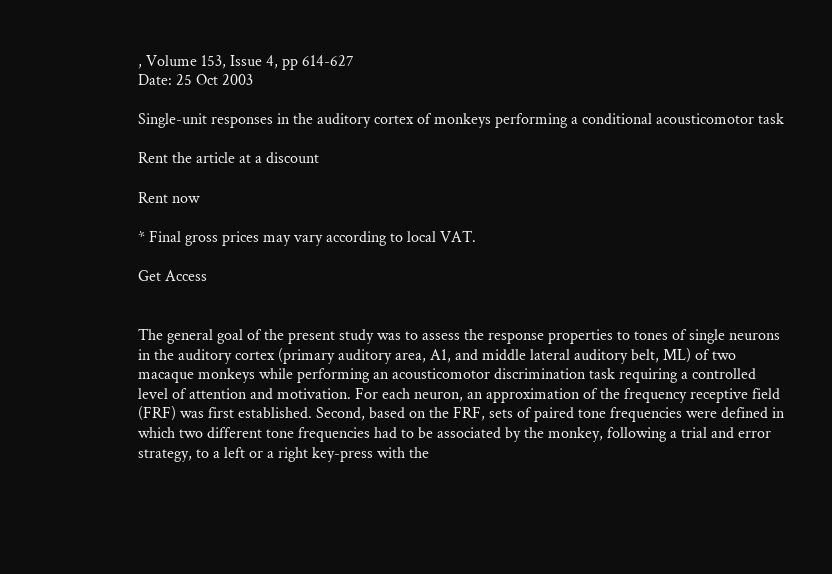, Volume 153, Issue 4, pp 614-627
Date: 25 Oct 2003

Single-unit responses in the auditory cortex of monkeys performing a conditional acousticomotor task

Rent the article at a discount

Rent now

* Final gross prices may vary according to local VAT.

Get Access


The general goal of the present study was to assess the response properties to tones of single neurons in the auditory cortex (primary auditory area, A1, and middle lateral auditory belt, ML) of two macaque monkeys while performing an acousticomotor discrimination task requiring a controlled level of attention and motivation. For each neuron, an approximation of the frequency receptive field (FRF) was first established. Second, based on the FRF, sets of paired tone frequencies were defined in which two different tone frequencies had to be associated by the monkey, following a trial and error strategy, to a left or a right key-press with the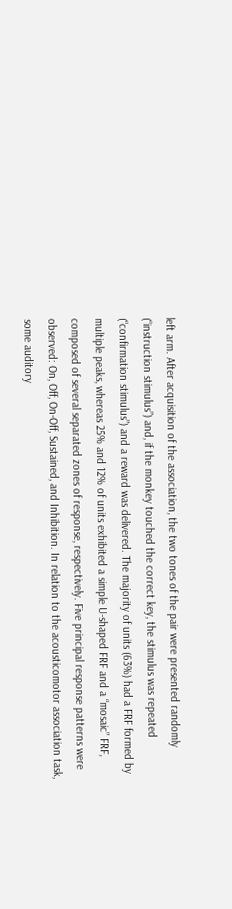left arm. After acquisition of the association, the two tones of the pair were presented randomly (“instruction stimulus”) and, if the monkey touched the correct key, the stimulus was repeated (“confirmation stimulus”) and a reward was delivered. The majority of units (63%) had a FRF formed by multiple peaks, whereas 25% and 12% of units exhibited a simple U-shaped FRF and a “mosaic” FRF, composed of several separated zones of response, respectively. Five principal response patterns were observed: On, Off, On-Off, Sustained, and Inhibition. In relation to the acousticomotor association task, some auditory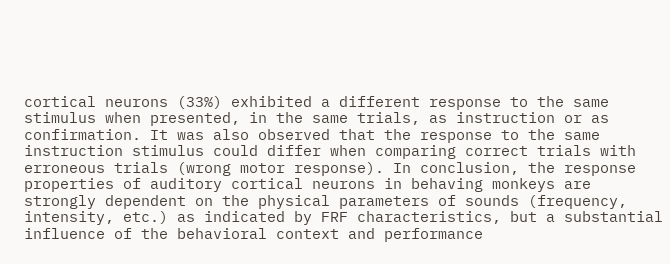cortical neurons (33%) exhibited a different response to the same stimulus when presented, in the same trials, as instruction or as confirmation. It was also observed that the response to the same instruction stimulus could differ when comparing correct trials with erroneous trials (wrong motor response). In conclusion, the response properties of auditory cortical neurons in behaving monkeys are strongly dependent on the physical parameters of sounds (frequency, intensity, etc.) as indicated by FRF characteristics, but a substantial influence of the behavioral context and performance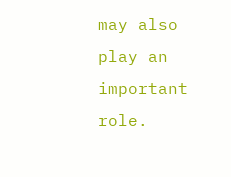may also play an important role.